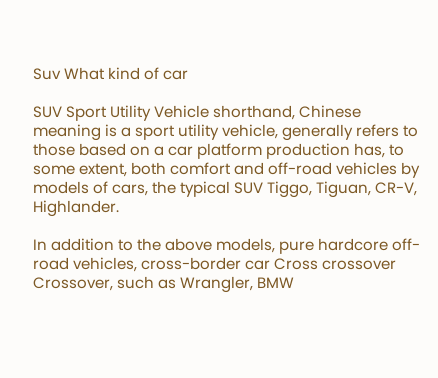Suv What kind of car

SUV Sport Utility Vehicle shorthand, Chinese meaning is a sport utility vehicle, generally refers to those based on a car platform production has, to some extent, both comfort and off-road vehicles by models of cars, the typical SUV Tiggo, Tiguan, CR-V, Highlander.

In addition to the above models, pure hardcore off-road vehicles, cross-border car Cross crossover Crossover, such as Wrangler, BMW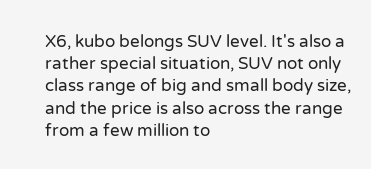X6, kubo belongs SUV level. It's also a rather special situation, SUV not only class range of big and small body size, and the price is also across the range from a few million to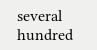several hundred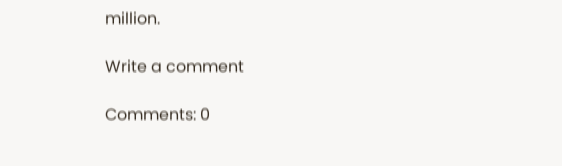million.

Write a comment

Comments: 0